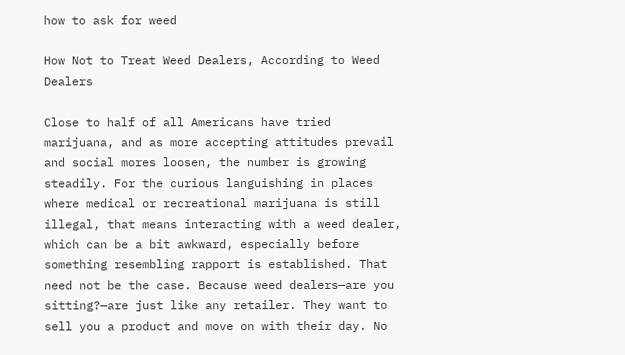how to ask for weed

How Not to Treat Weed Dealers, According to Weed Dealers

Close to half of all Americans have tried marijuana, and as more accepting attitudes prevail and social mores loosen, the number is growing steadily. For the curious languishing in places where medical or recreational marijuana is still illegal, that means interacting with a weed dealer, which can be a bit awkward, especially before something resembling rapport is established. That need not be the case. Because weed dealers—are you sitting?—are just like any retailer. They want to sell you a product and move on with their day. No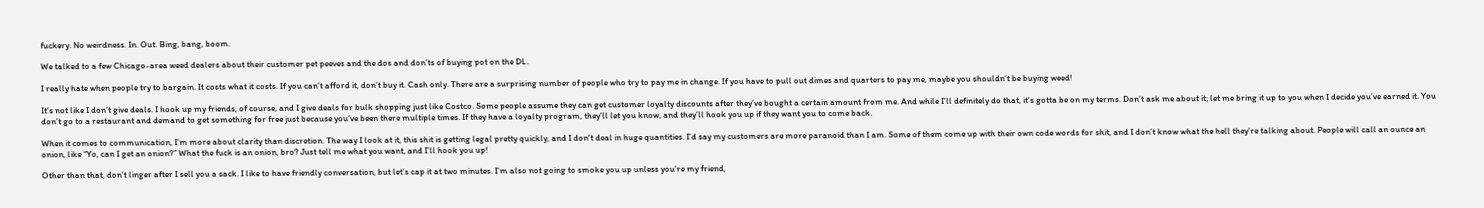fuckery. No weirdness. In. Out. Bing, bang, boom.

We talked to a few Chicago-area weed dealers about their customer pet peeves and the dos and don’ts of buying pot on the DL.

I really hate when people try to bargain. It costs what it costs. If you can’t afford it, don’t buy it. Cash only. There are a surprising number of people who try to pay me in change. If you have to pull out dimes and quarters to pay me, maybe you shouldn’t be buying weed!

It’s not like I don’t give deals. I hook up my friends, of course, and I give deals for bulk shopping just like Costco. Some people assume they can get customer loyalty discounts after they’ve bought a certain amount from me. And while I’ll definitely do that, it’s gotta be on my terms. Don’t ask me about it; let me bring it up to you when I decide you’ve earned it. You don’t go to a restaurant and demand to get something for free just because you’ve been there multiple times. If they have a loyalty program, they’ll let you know, and they’ll hook you up if they want you to come back.

When it comes to communication, I’m more about clarity than discretion. The way I look at it, this shit is getting legal pretty quickly, and I don’t deal in huge quantities. I’d say my customers are more paranoid than I am. Some of them come up with their own code words for shit, and I don’t know what the hell they’re talking about. People will call an ounce an onion, like “Yo, can I get an onion?” What the fuck is an onion, bro? Just tell me what you want, and I’ll hook you up!

Other than that, don’t linger after I sell you a sack. I like to have friendly conversation, but let’s cap it at two minutes. I’m also not going to smoke you up unless you’re my friend,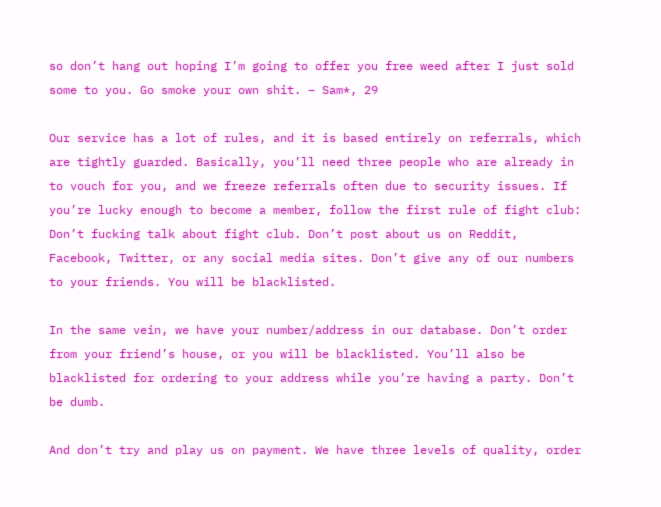so don’t hang out hoping I’m going to offer you free weed after I just sold some to you. Go smoke your own shit. – Sam*, 29

Our service has a lot of rules, and it is based entirely on referrals, which are tightly guarded. Basically, you’ll need three people who are already in to vouch for you, and we freeze referrals often due to security issues. If you’re lucky enough to become a member, follow the first rule of fight club: Don’t fucking talk about fight club. Don’t post about us on Reddit, Facebook, Twitter, or any social media sites. Don’t give any of our numbers to your friends. You will be blacklisted.

In the same vein, we have your number/address in our database. Don’t order from your friend’s house, or you will be blacklisted. You’ll also be blacklisted for ordering to your address while you’re having a party. Don’t be dumb.

And don’t try and play us on payment. We have three levels of quality, order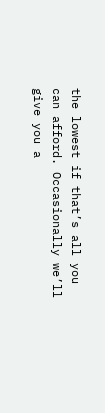the lowest if that’s all you can afford. Occasionally we’ll give you a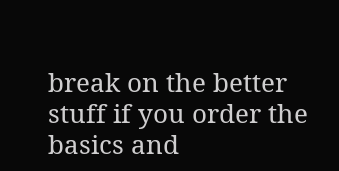break on the better stuff if you order the basics and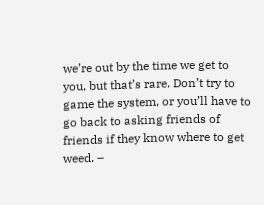we’re out by the time we get to you, but that’s rare. Don’t try to game the system, or you’ll have to go back to asking friends of friends if they know where to get weed. –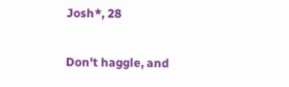Josh*, 28

Don't haggle, and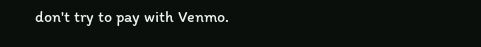don't try to pay with Venmo.